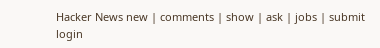Hacker News new | comments | show | ask | jobs | submit login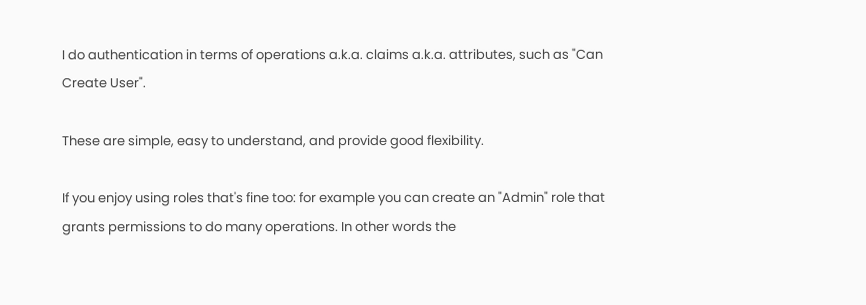I do authentication in terms of operations a.k.a. claims a.k.a. attributes, such as "Can Create User".

These are simple, easy to understand, and provide good flexibility.

If you enjoy using roles that's fine too: for example you can create an "Admin" role that grants permissions to do many operations. In other words the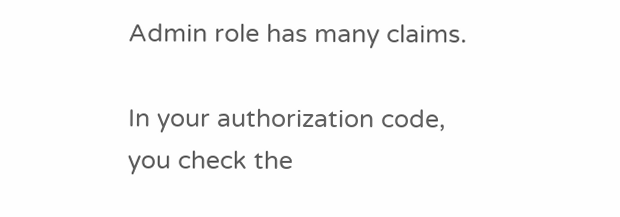Admin role has many claims.

In your authorization code, you check the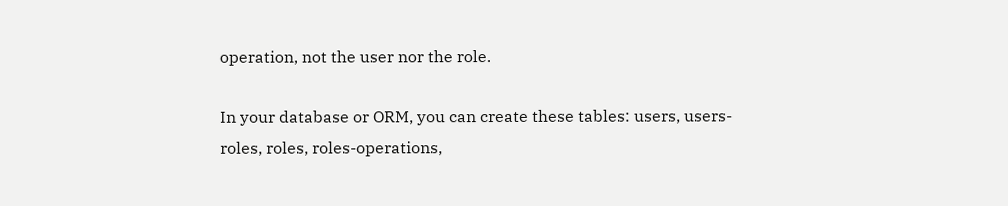operation, not the user nor the role.

In your database or ORM, you can create these tables: users, users-roles, roles, roles-operations,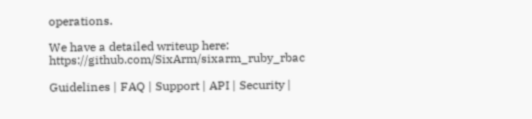operations.

We have a detailed writeup here: https://github.com/SixArm/sixarm_ruby_rbac

Guidelines | FAQ | Support | API | Security |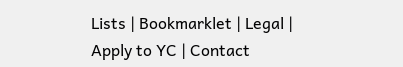Lists | Bookmarklet | Legal | Apply to YC | Contact